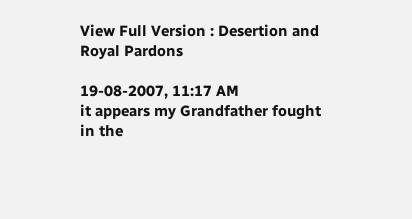View Full Version : Desertion and Royal Pardons

19-08-2007, 11:17 AM
it appears my Grandfather fought in the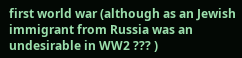first world war (although as an Jewish immigrant from Russia was an undesirable in WW2 ??? )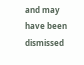and may have been dismissed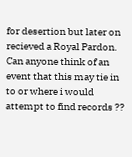for desertion but later on recieved a Royal Pardon. Can anyone think of an event that this may tie in to or where i would attempt to find records ??